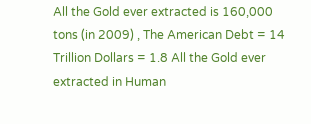All the Gold ever extracted is 160,000 tons (in 2009) , The American Debt = 14 Trillion Dollars = 1.8 All the Gold ever extracted in Human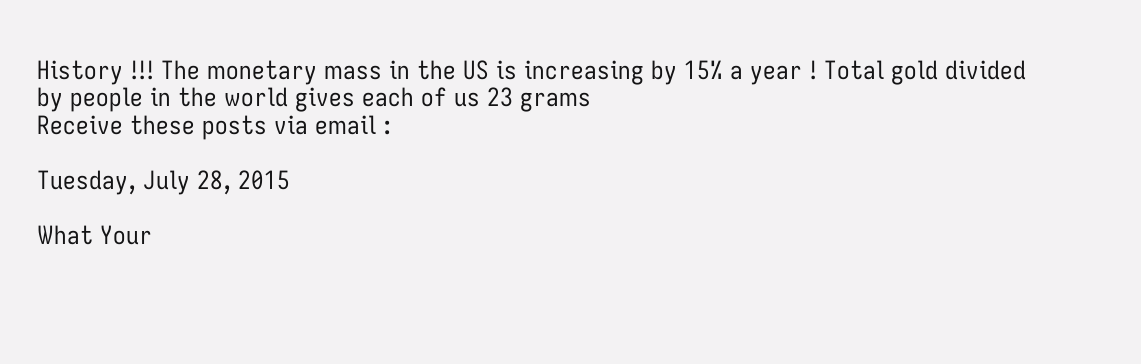History !!! The monetary mass in the US is increasing by 15% a year ! Total gold divided by people in the world gives each of us 23 grams
Receive these posts via email :

Tuesday, July 28, 2015

What Your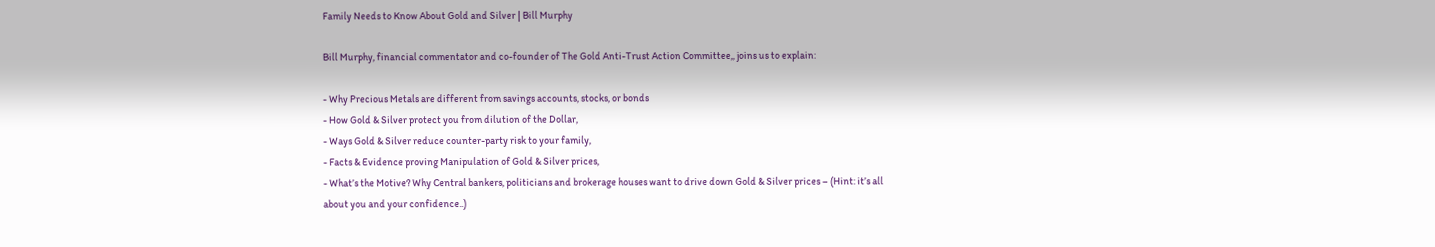Family Needs to Know About Gold and Silver | Bill Murphy

Bill Murphy, financial commentator and co-founder of The Gold Anti-Trust Action Committee,, joins us to explain:

- Why Precious Metals are different from savings accounts, stocks, or bonds
- How Gold & Silver protect you from dilution of the Dollar,
- Ways Gold & Silver reduce counter-party risk to your family,
- Facts & Evidence proving Manipulation of Gold & Silver prices,
- What’s the Motive? Why Central bankers, politicians and brokerage houses want to drive down Gold & Silver prices – (Hint: it’s all about you and your confidence..)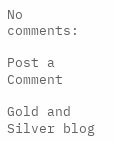No comments:

Post a Comment

Gold and Silver blog